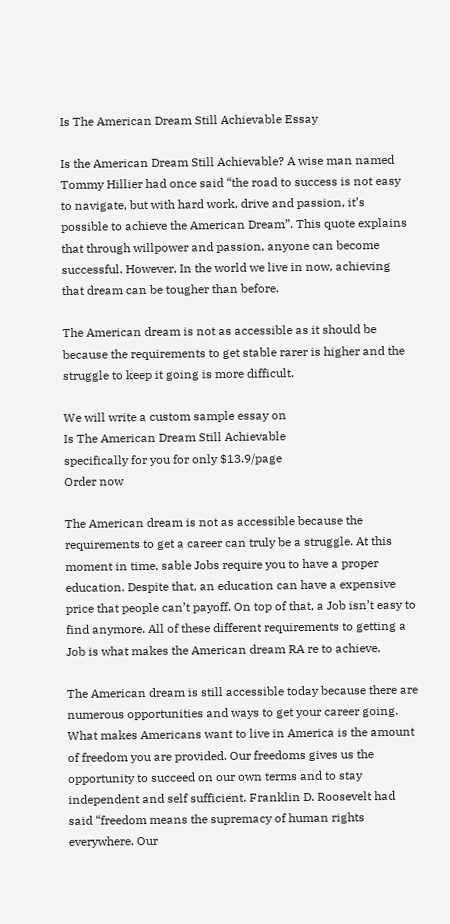Is The American Dream Still Achievable Essay

Is the American Dream Still Achievable? A wise man named Tommy Hillier had once said “the road to success is not easy to navigate, but with hard work, drive and passion, it’s possible to achieve the American Dream”. This quote explains that through willpower and passion, anyone can become successful. However, In the world we live in now, achieving that dream can be tougher than before.

The American dream is not as accessible as it should be because the requirements to get stable rarer is higher and the struggle to keep it going is more difficult.

We will write a custom sample essay on
Is The American Dream Still Achievable
specifically for you for only $13.9/page
Order now

The American dream is not as accessible because the requirements to get a career can truly be a struggle. At this moment in time, sable Jobs require you to have a proper education. Despite that, an education can have a expensive price that people can’t payoff. On top of that, a Job isn’t easy to find anymore. All of these different requirements to getting a Job is what makes the American dream RA re to achieve.

The American dream is still accessible today because there are numerous opportunities and ways to get your career going. What makes Americans want to live in America is the amount of freedom you are provided. Our freedoms gives us the opportunity to succeed on our own terms and to stay independent and self sufficient. Franklin D. Roosevelt had said “freedom means the supremacy of human rights everywhere. Our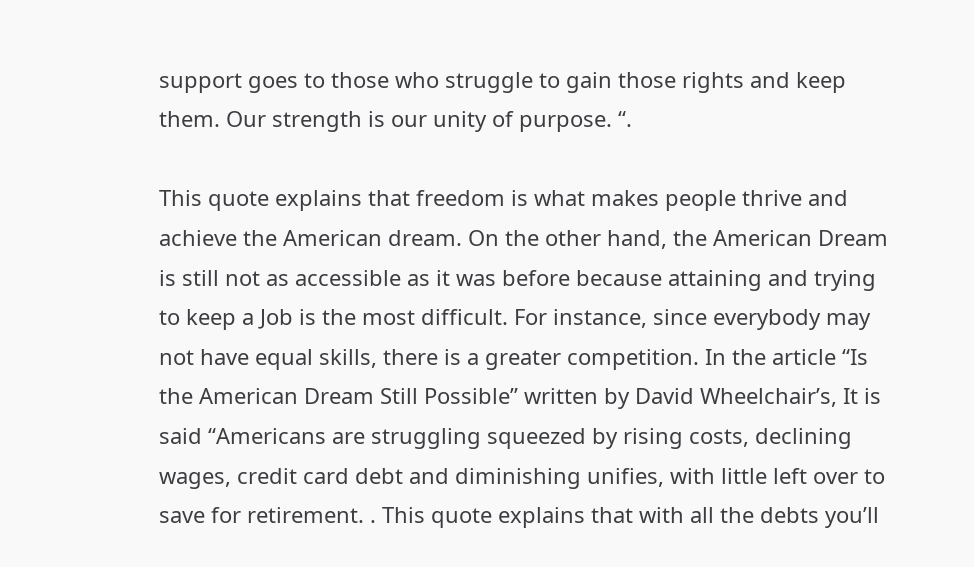support goes to those who struggle to gain those rights and keep them. Our strength is our unity of purpose. “.

This quote explains that freedom is what makes people thrive and achieve the American dream. On the other hand, the American Dream is still not as accessible as it was before because attaining and trying to keep a Job is the most difficult. For instance, since everybody may not have equal skills, there is a greater competition. In the article “Is the American Dream Still Possible” written by David Wheelchair’s, It is said “Americans are struggling squeezed by rising costs, declining wages, credit card debt and diminishing unifies, with little left over to save for retirement. . This quote explains that with all the debts you’ll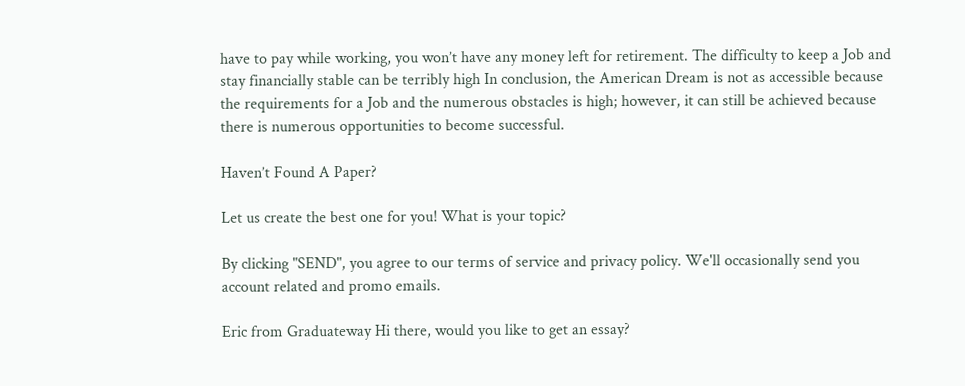have to pay while working, you won’t have any money left for retirement. The difficulty to keep a Job and stay financially stable can be terribly high In conclusion, the American Dream is not as accessible because the requirements for a Job and the numerous obstacles is high; however, it can still be achieved because there is numerous opportunities to become successful.

Haven’t Found A Paper?

Let us create the best one for you! What is your topic?

By clicking "SEND", you agree to our terms of service and privacy policy. We'll occasionally send you account related and promo emails.

Eric from Graduateway Hi there, would you like to get an essay?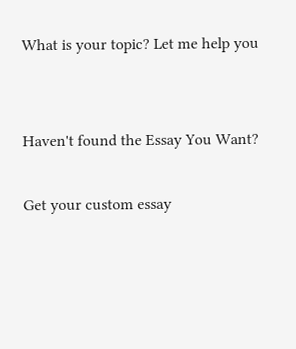What is your topic? Let me help you


Haven't found the Essay You Want?

Get your custom essay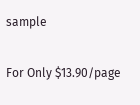sample

For Only $13.90/page